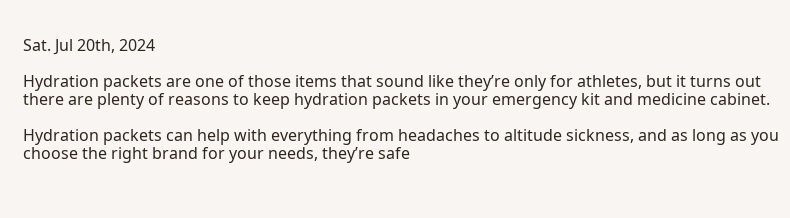Sat. Jul 20th, 2024

Hydration packets are one of those items that sound like they’re only for athletes, but it turns out there are plenty of reasons to keep hydration packets in your emergency kit and medicine cabinet.

Hydration packets can help with everything from headaches to altitude sickness, and as long as you choose the right brand for your needs, they’re safe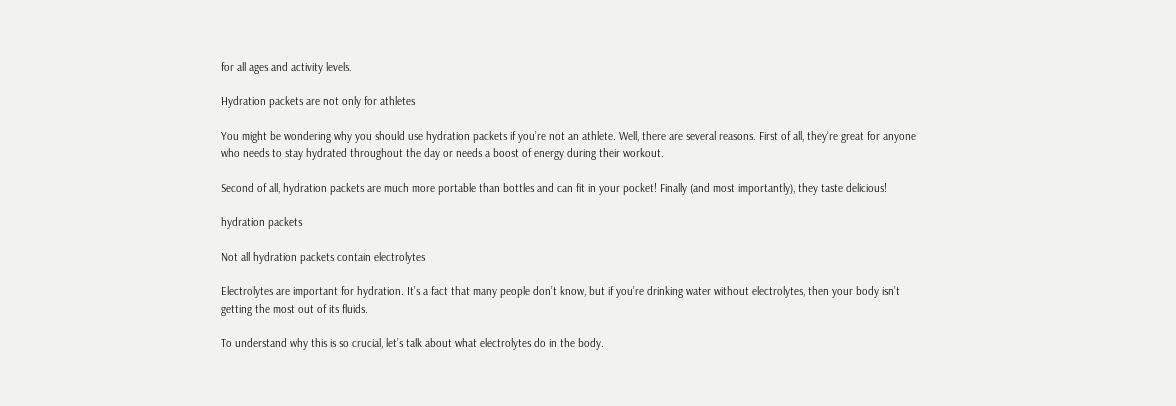for all ages and activity levels.

Hydration packets are not only for athletes

You might be wondering why you should use hydration packets if you’re not an athlete. Well, there are several reasons. First of all, they’re great for anyone who needs to stay hydrated throughout the day or needs a boost of energy during their workout.

Second of all, hydration packets are much more portable than bottles and can fit in your pocket! Finally (and most importantly), they taste delicious!

hydration packets

Not all hydration packets contain electrolytes

Electrolytes are important for hydration. It’s a fact that many people don’t know, but if you’re drinking water without electrolytes, then your body isn’t getting the most out of its fluids.

To understand why this is so crucial, let’s talk about what electrolytes do in the body.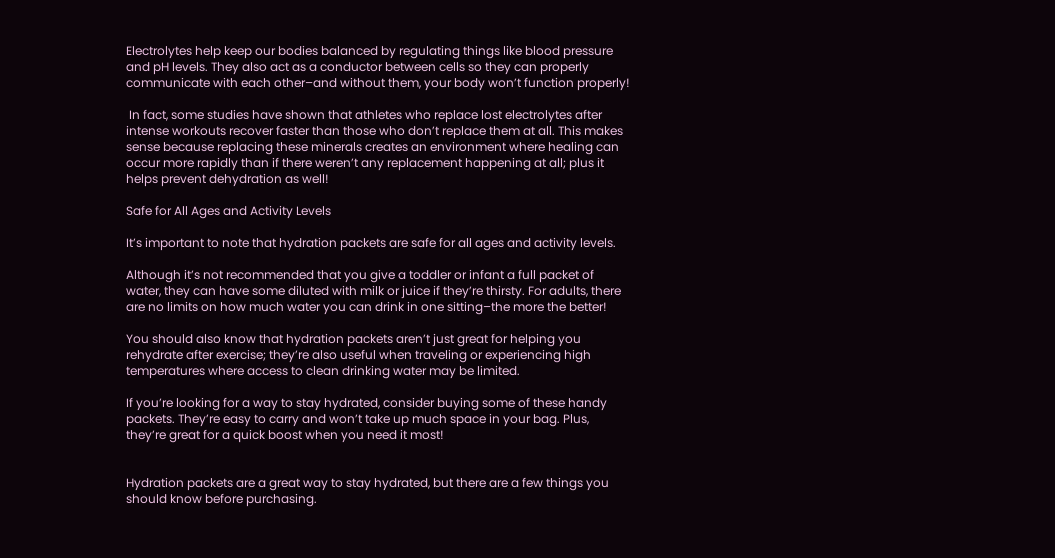Electrolytes help keep our bodies balanced by regulating things like blood pressure and pH levels. They also act as a conductor between cells so they can properly communicate with each other–and without them, your body won’t function properly!

 In fact, some studies have shown that athletes who replace lost electrolytes after intense workouts recover faster than those who don’t replace them at all. This makes sense because replacing these minerals creates an environment where healing can occur more rapidly than if there weren’t any replacement happening at all; plus it helps prevent dehydration as well!

Safe for All Ages and Activity Levels

It’s important to note that hydration packets are safe for all ages and activity levels.

Although it’s not recommended that you give a toddler or infant a full packet of water, they can have some diluted with milk or juice if they’re thirsty. For adults, there are no limits on how much water you can drink in one sitting–the more the better!

You should also know that hydration packets aren’t just great for helping you rehydrate after exercise; they’re also useful when traveling or experiencing high temperatures where access to clean drinking water may be limited.

If you’re looking for a way to stay hydrated, consider buying some of these handy packets. They’re easy to carry and won’t take up much space in your bag. Plus, they’re great for a quick boost when you need it most!


Hydration packets are a great way to stay hydrated, but there are a few things you should know before purchasing.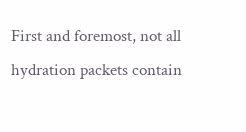First and foremost, not all hydration packets contain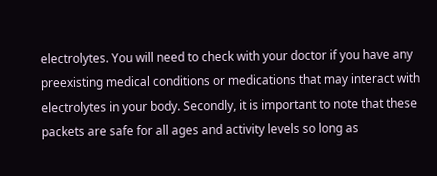electrolytes. You will need to check with your doctor if you have any preexisting medical conditions or medications that may interact with electrolytes in your body. Secondly, it is important to note that these packets are safe for all ages and activity levels so long as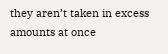they aren’t taken in excess amounts at once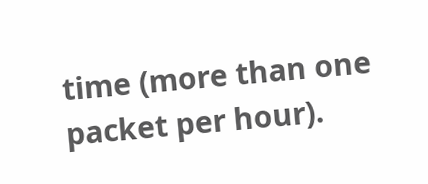time (more than one packet per hour).